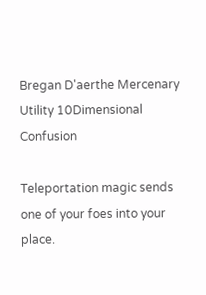Bregan D'aerthe Mercenary Utility 10Dimensional Confusion

Teleportation magic sends one of your foes into your place.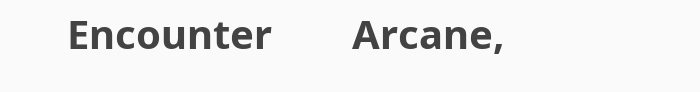Encounter        Arcane,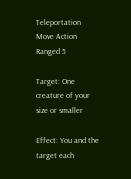Teleportation
Move Action      Ranged 5

Target: One creature of your size or smaller

Effect: You and the target each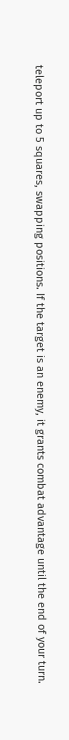teleport up to 5 squares, swapping positions. If the target is an enemy, it grants combat advantage until the end of your turn.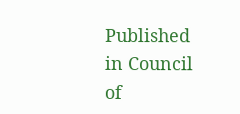Published in Council of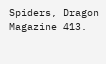Spiders, Dragon Magazine 413.